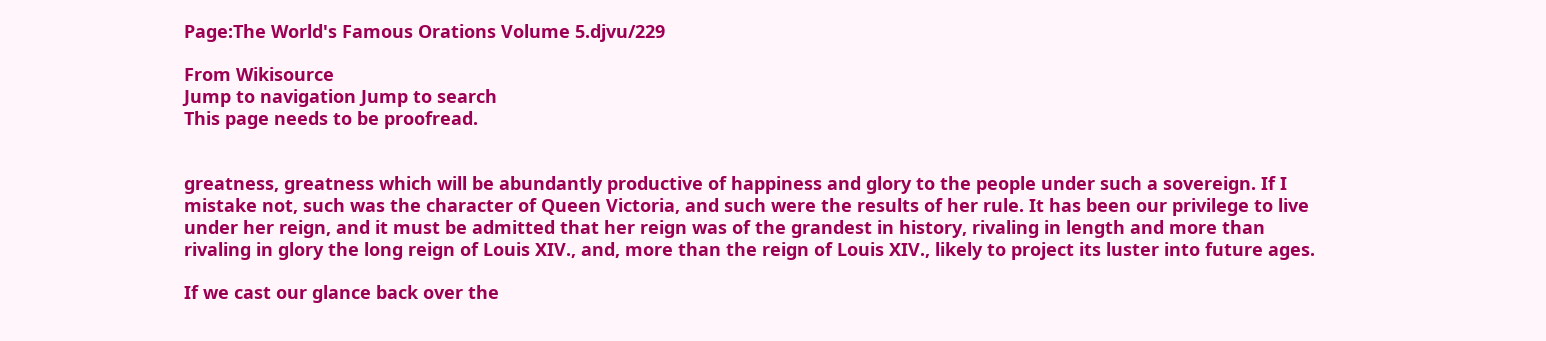Page:The World's Famous Orations Volume 5.djvu/229

From Wikisource
Jump to navigation Jump to search
This page needs to be proofread.


greatness, greatness which will be abundantly productive of happiness and glory to the people under such a sovereign. If I mistake not, such was the character of Queen Victoria, and such were the results of her rule. It has been our privilege to live under her reign, and it must be admitted that her reign was of the grandest in history, rivaling in length and more than rivaling in glory the long reign of Louis XIV., and, more than the reign of Louis XIV., likely to project its luster into future ages.

If we cast our glance back over the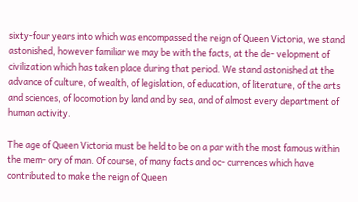sixty-four years into which was encompassed the reign of Queen Victoria, we stand astonished, however familiar we may be with the facts, at the de- velopment of civilization which has taken place during that period. We stand astonished at the advance of culture, of wealth, of legislation, of education, of literature, of the arts and sciences, of locomotion by land and by sea, and of almost every department of human activity.

The age of Queen Victoria must be held to be on a par with the most famous within the mem- ory of man. Of course, of many facts and oc- currences which have contributed to make the reign of Queen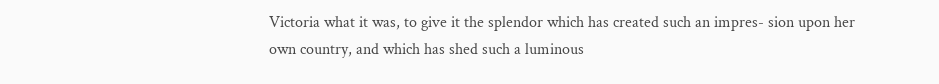Victoria what it was, to give it the splendor which has created such an impres- sion upon her own country, and which has shed such a luminous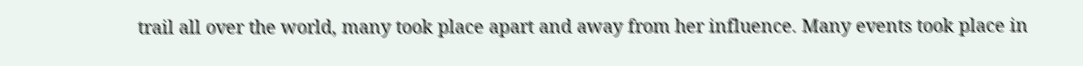trail all over the world, many took place apart and away from her influence. Many events took place in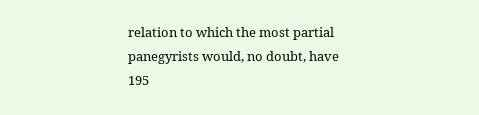relation to which the most partial panegyrists would, no doubt, have 195